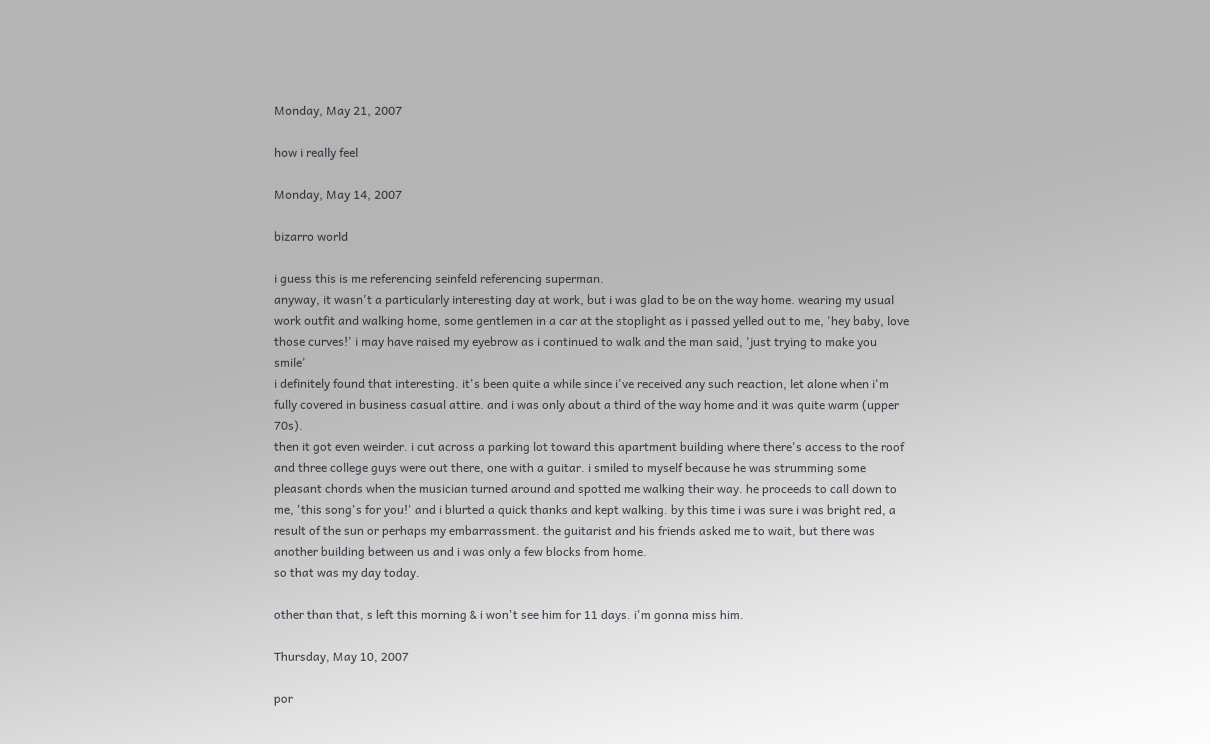Monday, May 21, 2007

how i really feel

Monday, May 14, 2007

bizarro world

i guess this is me referencing seinfeld referencing superman.
anyway, it wasn't a particularly interesting day at work, but i was glad to be on the way home. wearing my usual work outfit and walking home, some gentlemen in a car at the stoplight as i passed yelled out to me, 'hey baby, love those curves!' i may have raised my eyebrow as i continued to walk and the man said, 'just trying to make you smile'
i definitely found that interesting. it's been quite a while since i've received any such reaction, let alone when i'm fully covered in business casual attire. and i was only about a third of the way home and it was quite warm (upper 70s).
then it got even weirder. i cut across a parking lot toward this apartment building where there's access to the roof and three college guys were out there, one with a guitar. i smiled to myself because he was strumming some pleasant chords when the musician turned around and spotted me walking their way. he proceeds to call down to me, 'this song's for you!' and i blurted a quick thanks and kept walking. by this time i was sure i was bright red, a result of the sun or perhaps my embarrassment. the guitarist and his friends asked me to wait, but there was another building between us and i was only a few blocks from home.
so that was my day today.

other than that, s left this morning & i won't see him for 11 days. i'm gonna miss him.

Thursday, May 10, 2007

por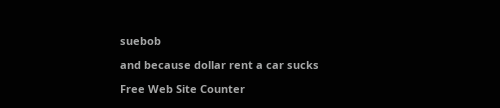suebob

and because dollar rent a car sucks

Free Web Site Counter